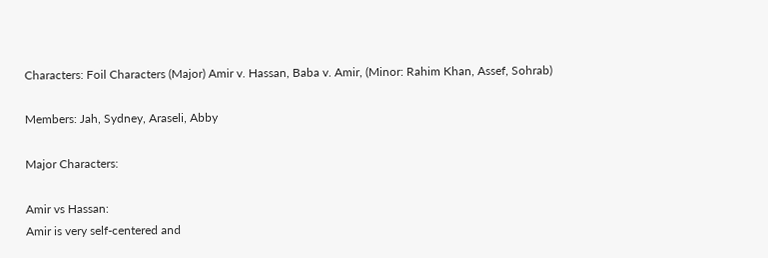Characters: Foil Characters (Major) Amir v. Hassan, Baba v. Amir, (Minor: Rahim Khan, Assef, Sohrab)

Members: Jah, Sydney, Araseli, Abby

Major Characters:

Amir vs Hassan:
Amir is very self-centered and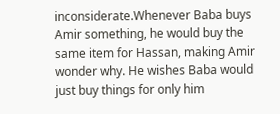inconsiderate.Whenever Baba buys Amir something, he would buy the same item for Hassan, making Amir wonder why. He wishes Baba would just buy things for only him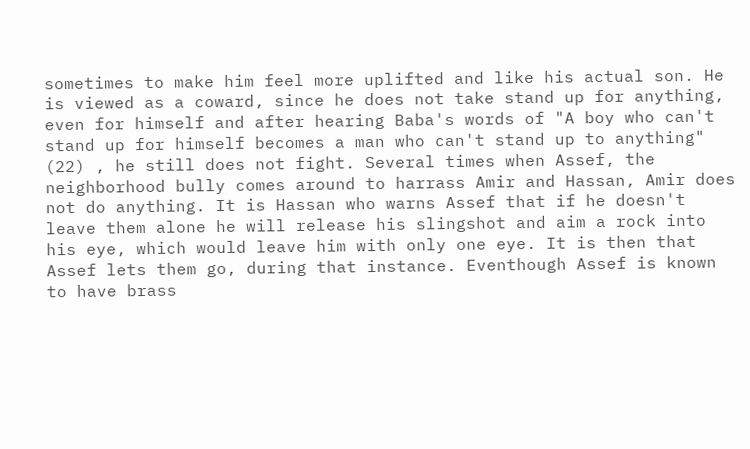sometimes to make him feel more uplifted and like his actual son. He is viewed as a coward, since he does not take stand up for anything, even for himself and after hearing Baba's words of "A boy who can't stand up for himself becomes a man who can't stand up to anything" (22) , he still does not fight. Several times when Assef, the neighborhood bully comes around to harrass Amir and Hassan, Amir does not do anything. It is Hassan who warns Assef that if he doesn't leave them alone he will release his slingshot and aim a rock into his eye, which would leave him with only one eye. It is then that Assef lets them go, during that instance. Eventhough Assef is known to have brass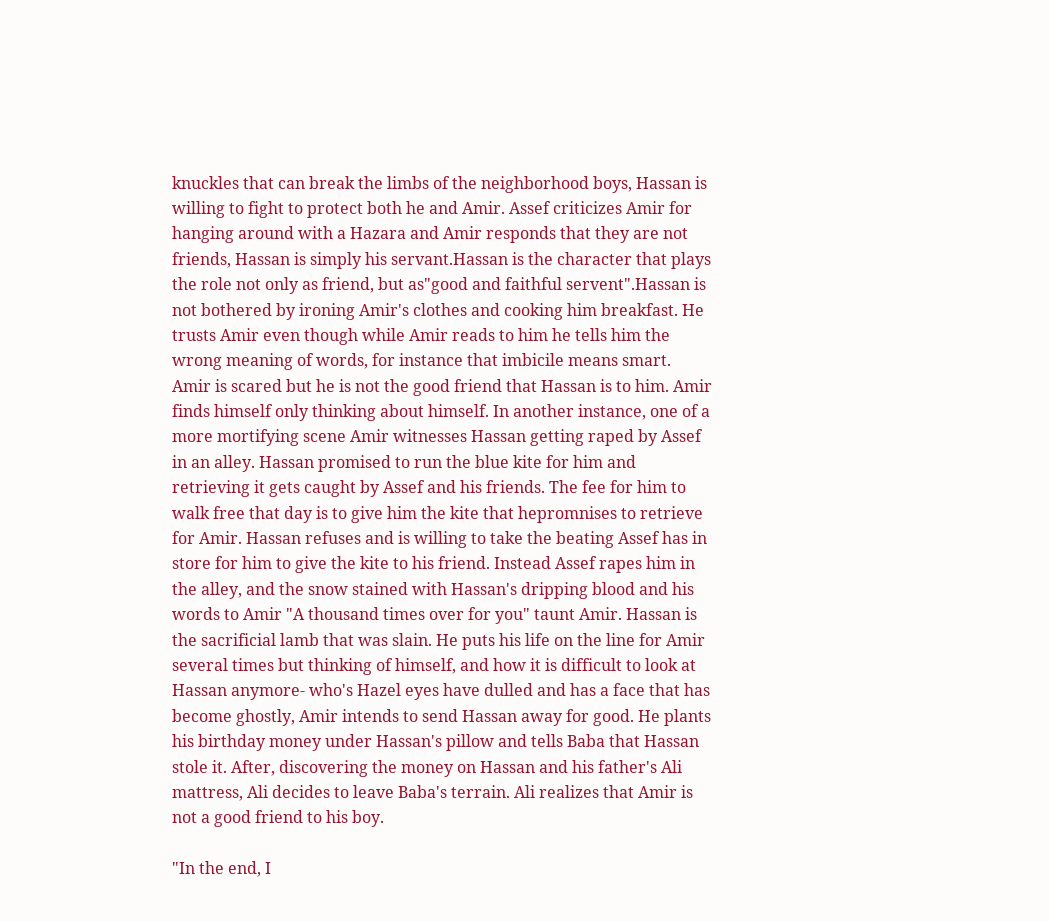knuckles that can break the limbs of the neighborhood boys, Hassan is willing to fight to protect both he and Amir. Assef criticizes Amir for hanging around with a Hazara and Amir responds that they are not friends, Hassan is simply his servant.Hassan is the character that plays the role not only as friend, but as"good and faithful servent".Hassan is not bothered by ironing Amir's clothes and cooking him breakfast. He trusts Amir even though while Amir reads to him he tells him the wrong meaning of words, for instance that imbicile means smart.
Amir is scared but he is not the good friend that Hassan is to him. Amir finds himself only thinking about himself. In another instance, one of a more mortifying scene Amir witnesses Hassan getting raped by Assef in an alley. Hassan promised to run the blue kite for him and retrieving it gets caught by Assef and his friends. The fee for him to walk free that day is to give him the kite that hepromnises to retrieve for Amir. Hassan refuses and is willing to take the beating Assef has in store for him to give the kite to his friend. Instead Assef rapes him in the alley, and the snow stained with Hassan's dripping blood and his words to Amir "A thousand times over for you" taunt Amir. Hassan is the sacrificial lamb that was slain. He puts his life on the line for Amir several times but thinking of himself, and how it is difficult to look at Hassan anymore- who's Hazel eyes have dulled and has a face that has become ghostly, Amir intends to send Hassan away for good. He plants his birthday money under Hassan's pillow and tells Baba that Hassan stole it. After, discovering the money on Hassan and his father's Ali mattress, Ali decides to leave Baba's terrain. Ali realizes that Amir is not a good friend to his boy.

"In the end, I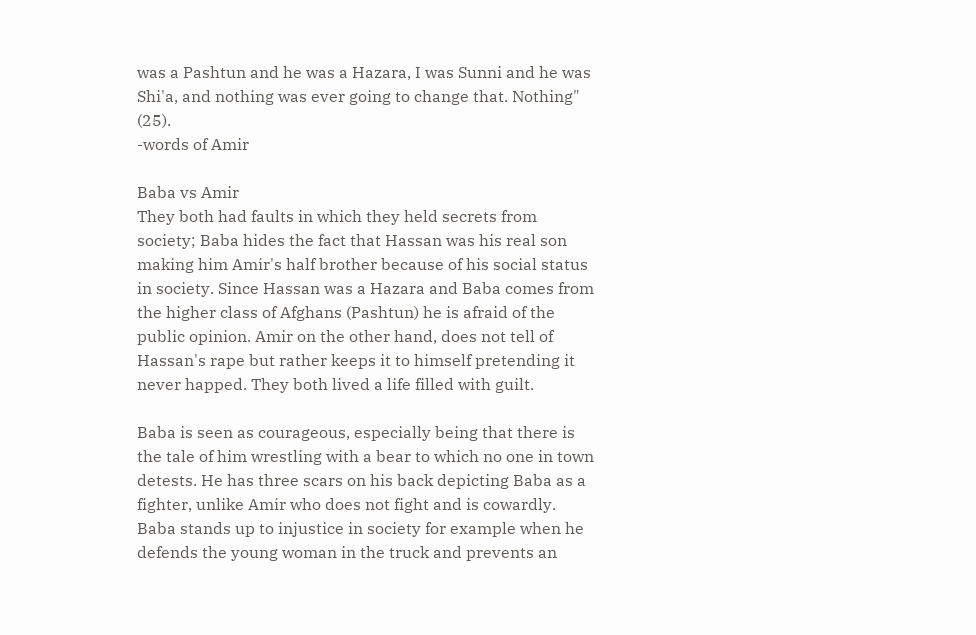was a Pashtun and he was a Hazara, I was Sunni and he was Shi'a, and nothing was ever going to change that. Nothing" (25).
-words of Amir

Baba vs Amir
They both had faults in which they held secrets from society; Baba hides the fact that Hassan was his real son making him Amir's half brother because of his social status in society. Since Hassan was a Hazara and Baba comes from the higher class of Afghans (Pashtun) he is afraid of the public opinion. Amir on the other hand, does not tell of Hassan's rape but rather keeps it to himself pretending it never happed. They both lived a life filled with guilt.

Baba is seen as courageous, especially being that there is the tale of him wrestling with a bear to which no one in town detests. He has three scars on his back depicting Baba as a fighter, unlike Amir who does not fight and is cowardly. Baba stands up to injustice in society for example when he defends the young woman in the truck and prevents an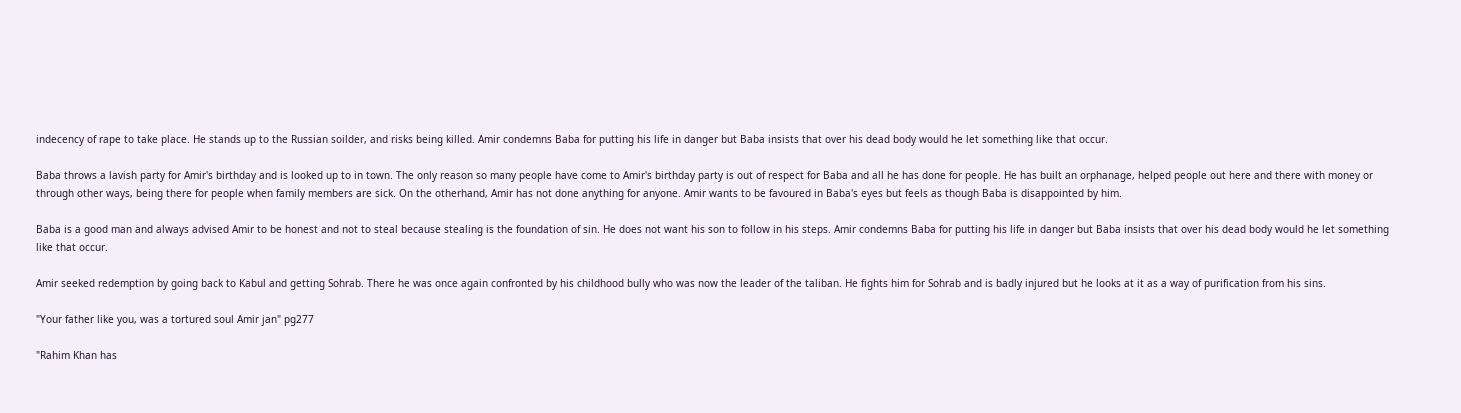indecency of rape to take place. He stands up to the Russian soilder, and risks being killed. Amir condemns Baba for putting his life in danger but Baba insists that over his dead body would he let something like that occur.

Baba throws a lavish party for Amir's birthday and is looked up to in town. The only reason so many people have come to Amir's birthday party is out of respect for Baba and all he has done for people. He has built an orphanage, helped people out here and there with money or through other ways, being there for people when family members are sick. On the otherhand, Amir has not done anything for anyone. Amir wants to be favoured in Baba's eyes but feels as though Baba is disappointed by him.

Baba is a good man and always advised Amir to be honest and not to steal because stealing is the foundation of sin. He does not want his son to follow in his steps. Amir condemns Baba for putting his life in danger but Baba insists that over his dead body would he let something like that occur.

Amir seeked redemption by going back to Kabul and getting Sohrab. There he was once again confronted by his childhood bully who was now the leader of the taliban. He fights him for Sohrab and is badly injured but he looks at it as a way of purification from his sins.

"Your father like you, was a tortured soul Amir jan" pg277

"Rahim Khan has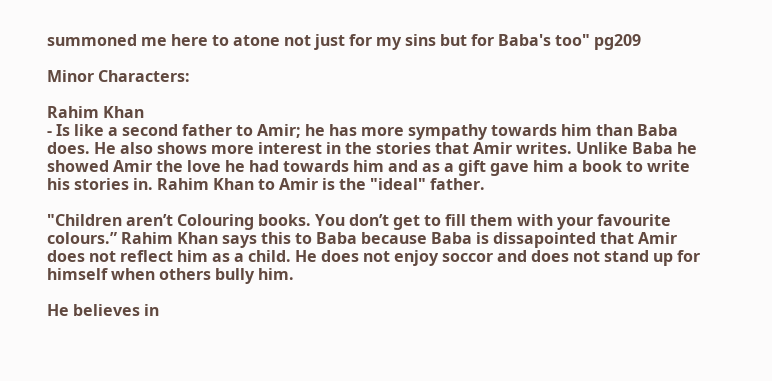summoned me here to atone not just for my sins but for Baba's too" pg209

Minor Characters:

Rahim Khan
- Is like a second father to Amir; he has more sympathy towards him than Baba does. He also shows more interest in the stories that Amir writes. Unlike Baba he showed Amir the love he had towards him and as a gift gave him a book to write his stories in. Rahim Khan to Amir is the "ideal" father.

"Children aren’t Colouring books. You don’t get to fill them with your favourite colours.” Rahim Khan says this to Baba because Baba is dissapointed that Amir does not reflect him as a child. He does not enjoy soccor and does not stand up for himself when others bully him.

He believes in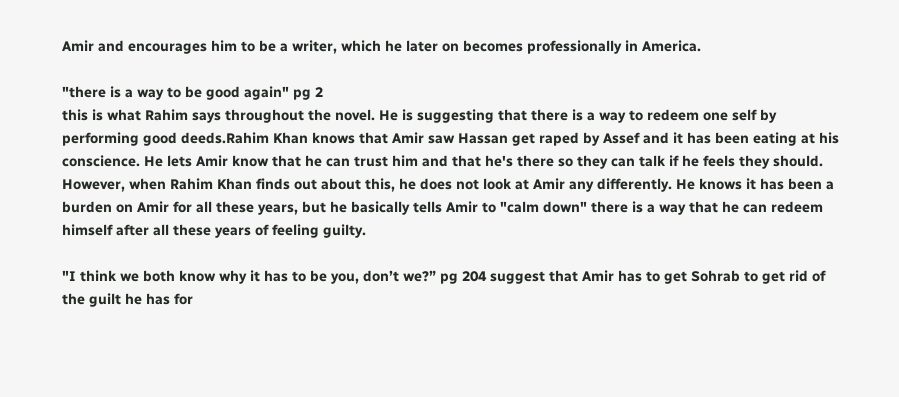Amir and encourages him to be a writer, which he later on becomes professionally in America.

"there is a way to be good again" pg 2
this is what Rahim says throughout the novel. He is suggesting that there is a way to redeem one self by performing good deeds.Rahim Khan knows that Amir saw Hassan get raped by Assef and it has been eating at his conscience. He lets Amir know that he can trust him and that he's there so they can talk if he feels they should. However, when Rahim Khan finds out about this, he does not look at Amir any differently. He knows it has been a burden on Amir for all these years, but he basically tells Amir to "calm down" there is a way that he can redeem himself after all these years of feeling guilty.

"I think we both know why it has to be you, don’t we?” pg 204 suggest that Amir has to get Sohrab to get rid of the guilt he has for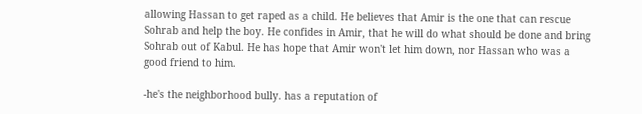allowing Hassan to get raped as a child. He believes that Amir is the one that can rescue Sohrab and help the boy. He confides in Amir, that he will do what should be done and bring Sohrab out of Kabul. He has hope that Amir won't let him down, nor Hassan who was a good friend to him.

-he's the neighborhood bully. has a reputation of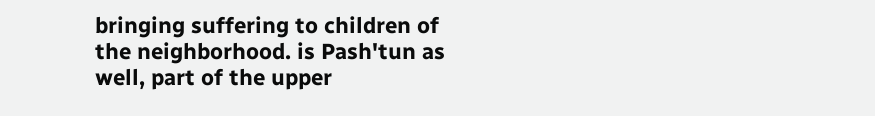bringing suffering to children of the neighborhood. is Pash'tun as well, part of the upper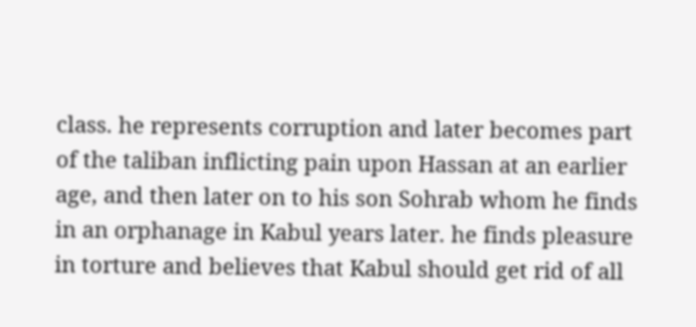class. he represents corruption and later becomes part of the taliban inflicting pain upon Hassan at an earlier age, and then later on to his son Sohrab whom he finds in an orphanage in Kabul years later. he finds pleasure in torture and believes that Kabul should get rid of all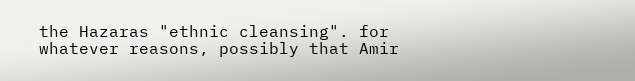the Hazaras "ethnic cleansing". for whatever reasons, possibly that Amir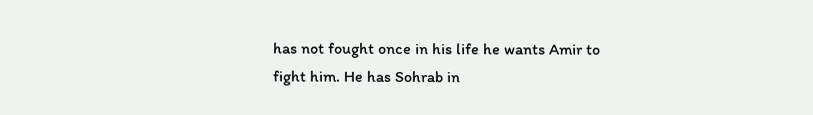has not fought once in his life he wants Amir to fight him. He has Sohrab in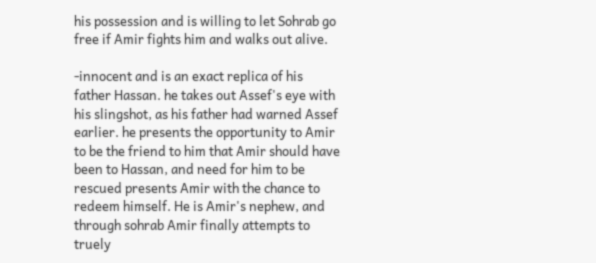his possession and is willing to let Sohrab go free if Amir fights him and walks out alive.

-innocent and is an exact replica of his father Hassan. he takes out Assef's eye with his slingshot, as his father had warned Assef earlier. he presents the opportunity to Amir to be the friend to him that Amir should have been to Hassan, and need for him to be rescued presents Amir with the chance to redeem himself. He is Amir's nephew, and through sohrab Amir finally attempts to truely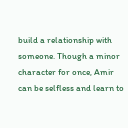build a relationship with someone. Though a minor character for once, Amir can be selfless and learn to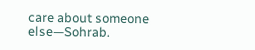care about someone else—Sohrab.